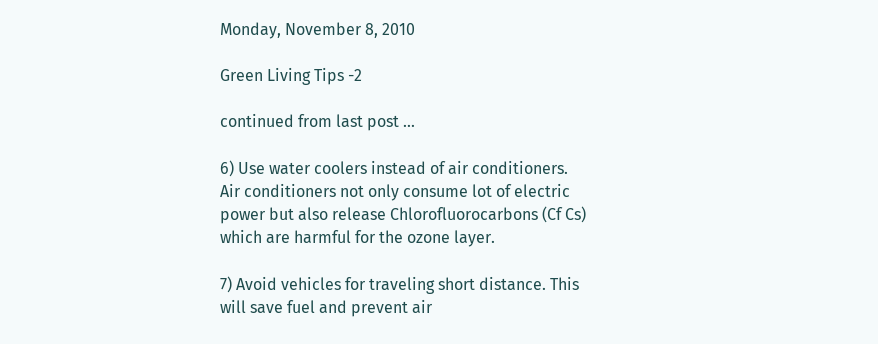Monday, November 8, 2010

Green Living Tips -2

continued from last post ...

6) Use water coolers instead of air conditioners. Air conditioners not only consume lot of electric power but also release Chlorofluorocarbons (Cf Cs) which are harmful for the ozone layer.

7) Avoid vehicles for traveling short distance. This will save fuel and prevent air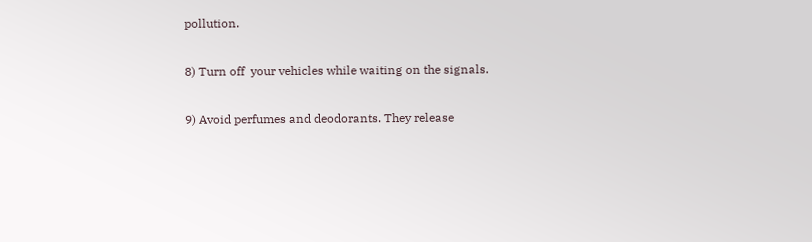pollution.

8) Turn off  your vehicles while waiting on the signals.

9) Avoid perfumes and deodorants. They release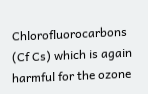Chlorofluorocarbons (Cf Cs) which is again harmful for the ozone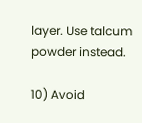layer. Use talcum powder instead.

10) Avoid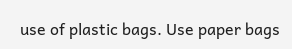use of plastic bags. Use paper bags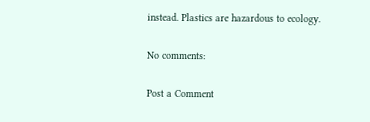instead. Plastics are hazardous to ecology.

No comments:

Post a Comment